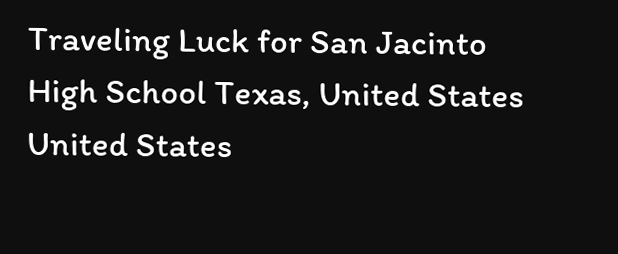Traveling Luck for San Jacinto High School Texas, United States United States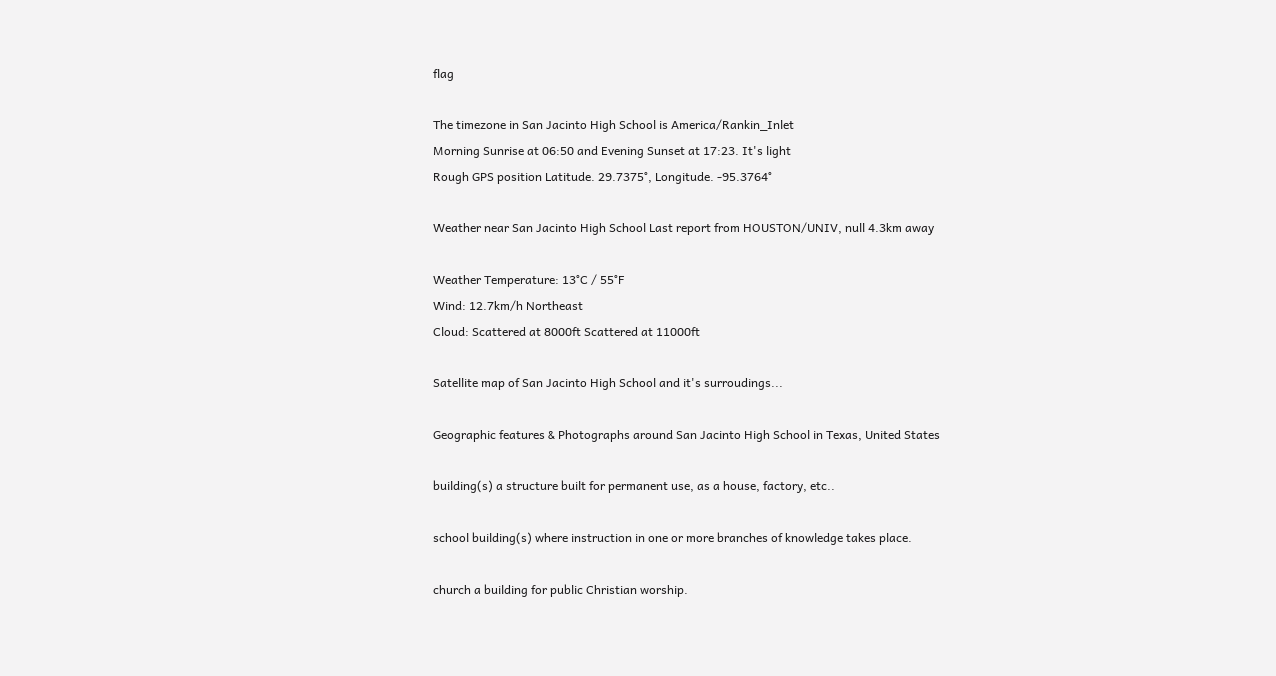flag

The timezone in San Jacinto High School is America/Rankin_Inlet
Morning Sunrise at 06:50 and Evening Sunset at 17:23. It's light
Rough GPS position Latitude. 29.7375°, Longitude. -95.3764°

Weather near San Jacinto High School Last report from HOUSTON/UNIV, null 4.3km away

Weather Temperature: 13°C / 55°F
Wind: 12.7km/h Northeast
Cloud: Scattered at 8000ft Scattered at 11000ft

Satellite map of San Jacinto High School and it's surroudings...

Geographic features & Photographs around San Jacinto High School in Texas, United States

building(s) a structure built for permanent use, as a house, factory, etc..

school building(s) where instruction in one or more branches of knowledge takes place.

church a building for public Christian worship.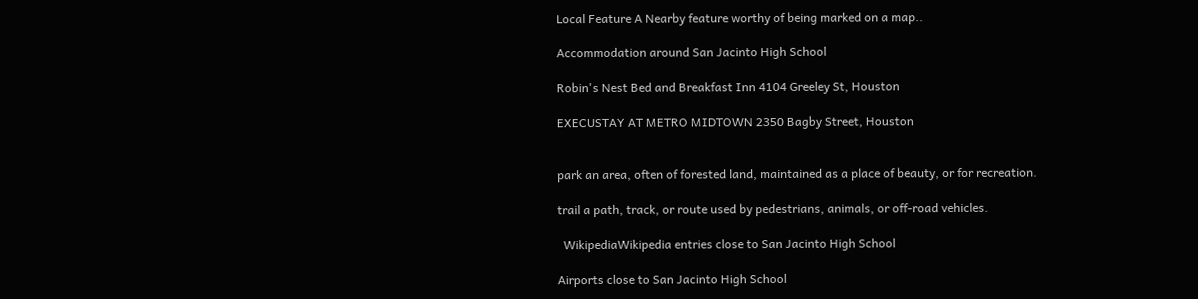Local Feature A Nearby feature worthy of being marked on a map..

Accommodation around San Jacinto High School

Robin's Nest Bed and Breakfast Inn 4104 Greeley St, Houston

EXECUSTAY AT METRO MIDTOWN 2350 Bagby Street, Houston


park an area, often of forested land, maintained as a place of beauty, or for recreation.

trail a path, track, or route used by pedestrians, animals, or off-road vehicles.

  WikipediaWikipedia entries close to San Jacinto High School

Airports close to San Jacinto High School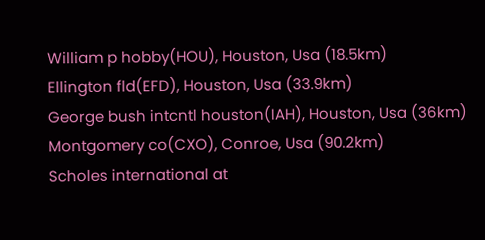William p hobby(HOU), Houston, Usa (18.5km)
Ellington fld(EFD), Houston, Usa (33.9km)
George bush intcntl houston(IAH), Houston, Usa (36km)
Montgomery co(CXO), Conroe, Usa (90.2km)
Scholes international at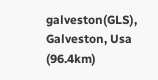galveston(GLS), Galveston, Usa (96.4km)